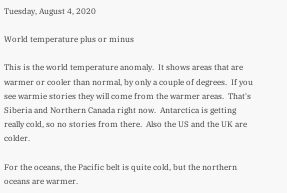Tuesday, August 4, 2020

World temperature plus or minus

This is the world temperature anomaly.  It shows areas that are warmer or cooler than normal, by only a couple of degrees.  If you see warmie stories they will come from the warmer areas.  That's Siberia and Northern Canada right now.  Antarctica is getting really cold, so no stories from there.  Also the US and the UK are colder.

For the oceans, the Pacific belt is quite cold, but the northern oceans are warmer.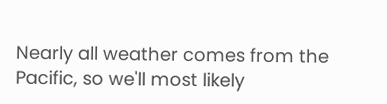Nearly all weather comes from the Pacific, so we'll most likely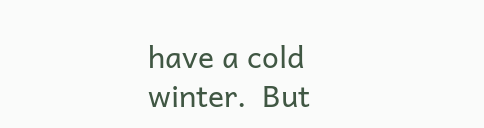have a cold winter.  But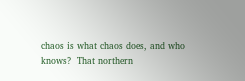chaos is what chaos does, and who knows?  That northern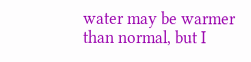water may be warmer than normal, but I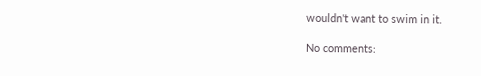wouldn't want to swim in it.

No comments: